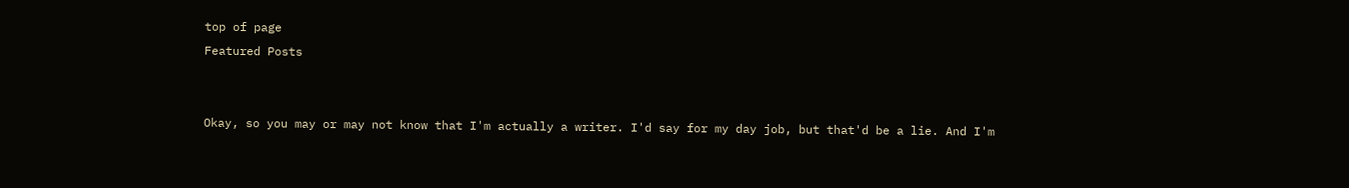top of page
Featured Posts


Okay, so you may or may not know that I'm actually a writer. I'd say for my day job, but that'd be a lie. And I'm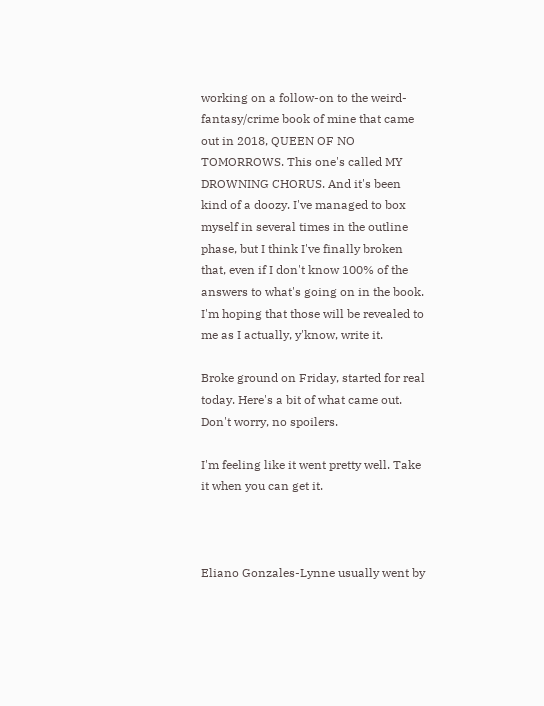working on a follow-on to the weird-fantasy/crime book of mine that came out in 2018, QUEEN OF NO TOMORROWS. This one's called MY DROWNING CHORUS. And it's been kind of a doozy. I've managed to box myself in several times in the outline phase, but I think I've finally broken that, even if I don't know 100% of the answers to what's going on in the book. I'm hoping that those will be revealed to me as I actually, y'know, write it.

Broke ground on Friday, started for real today. Here's a bit of what came out. Don't worry, no spoilers.

I'm feeling like it went pretty well. Take it when you can get it.



Eliano Gonzales-Lynne usually went by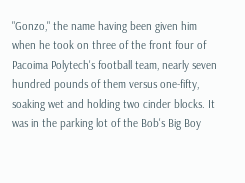"Gonzo," the name having been given him when he took on three of the front four of Pacoima Polytech's football team, nearly seven hundred pounds of them versus one-fifty, soaking wet and holding two cinder blocks. It was in the parking lot of the Bob's Big Boy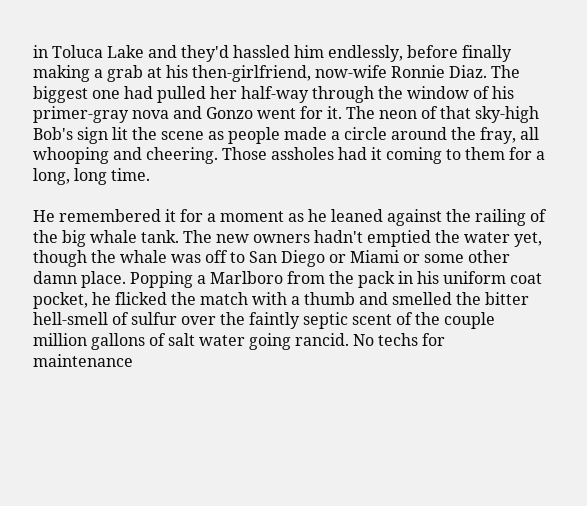in Toluca Lake and they'd hassled him endlessly, before finally making a grab at his then-girlfriend, now-wife Ronnie Diaz. The biggest one had pulled her half-way through the window of his primer-gray nova and Gonzo went for it. The neon of that sky-high Bob's sign lit the scene as people made a circle around the fray, all whooping and cheering. Those assholes had it coming to them for a long, long time.

He remembered it for a moment as he leaned against the railing of the big whale tank. The new owners hadn't emptied the water yet, though the whale was off to San Diego or Miami or some other damn place. Popping a Marlboro from the pack in his uniform coat pocket, he flicked the match with a thumb and smelled the bitter hell-smell of sulfur over the faintly septic scent of the couple million gallons of salt water going rancid. No techs for maintenance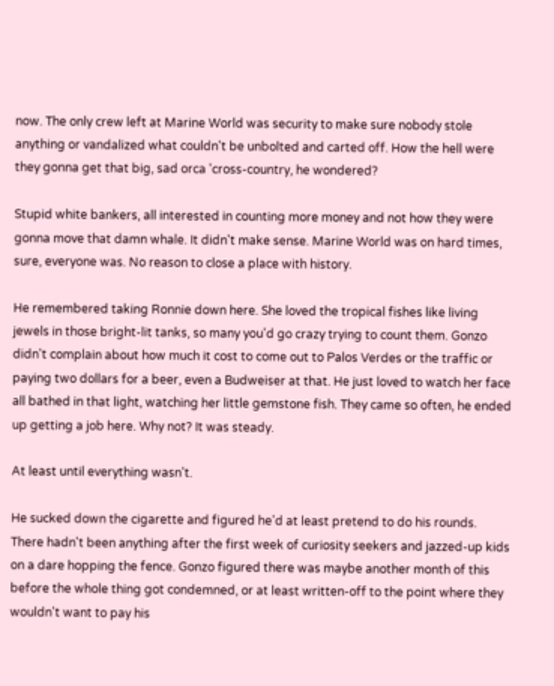now. The only crew left at Marine World was security to make sure nobody stole anything or vandalized what couldn't be unbolted and carted off. How the hell were they gonna get that big, sad orca 'cross-country, he wondered?

Stupid white bankers, all interested in counting more money and not how they were gonna move that damn whale. It didn't make sense. Marine World was on hard times, sure, everyone was. No reason to close a place with history.

He remembered taking Ronnie down here. She loved the tropical fishes like living jewels in those bright-lit tanks, so many you'd go crazy trying to count them. Gonzo didn't complain about how much it cost to come out to Palos Verdes or the traffic or paying two dollars for a beer, even a Budweiser at that. He just loved to watch her face all bathed in that light, watching her little gemstone fish. They came so often, he ended up getting a job here. Why not? It was steady.

At least until everything wasn't.

He sucked down the cigarette and figured he'd at least pretend to do his rounds. There hadn't been anything after the first week of curiosity seekers and jazzed-up kids on a dare hopping the fence. Gonzo figured there was maybe another month of this before the whole thing got condemned, or at least written-off to the point where they wouldn't want to pay his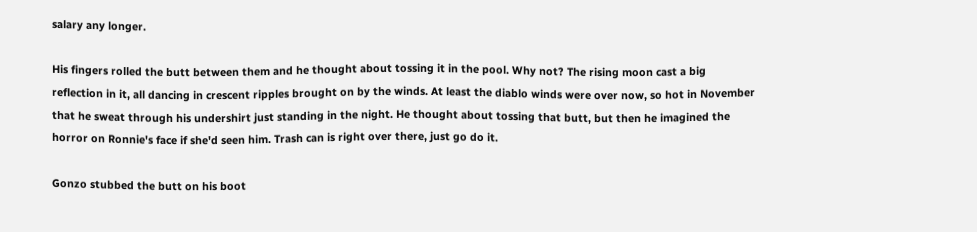salary any longer.

His fingers rolled the butt between them and he thought about tossing it in the pool. Why not? The rising moon cast a big reflection in it, all dancing in crescent ripples brought on by the winds. At least the diablo winds were over now, so hot in November that he sweat through his undershirt just standing in the night. He thought about tossing that butt, but then he imagined the horror on Ronnie's face if she'd seen him. Trash can is right over there, just go do it.

Gonzo stubbed the butt on his boot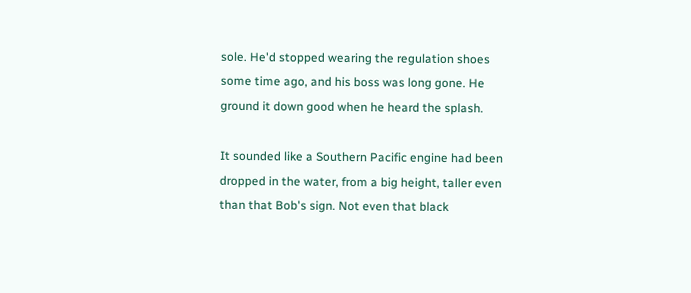sole. He'd stopped wearing the regulation shoes some time ago, and his boss was long gone. He ground it down good when he heard the splash.

It sounded like a Southern Pacific engine had been dropped in the water, from a big height, taller even than that Bob's sign. Not even that black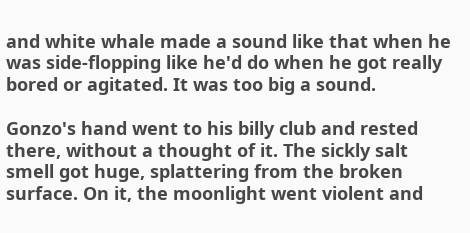and white whale made a sound like that when he was side-flopping like he'd do when he got really bored or agitated. It was too big a sound.

Gonzo's hand went to his billy club and rested there, without a thought of it. The sickly salt smell got huge, splattering from the broken surface. On it, the moonlight went violent and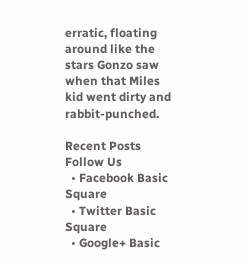erratic, floating around like the stars Gonzo saw when that Miles kid went dirty and rabbit-punched.

Recent Posts
Follow Us
  • Facebook Basic Square
  • Twitter Basic Square
  • Google+ Basic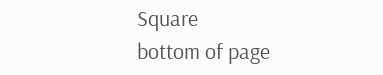Square
bottom of page